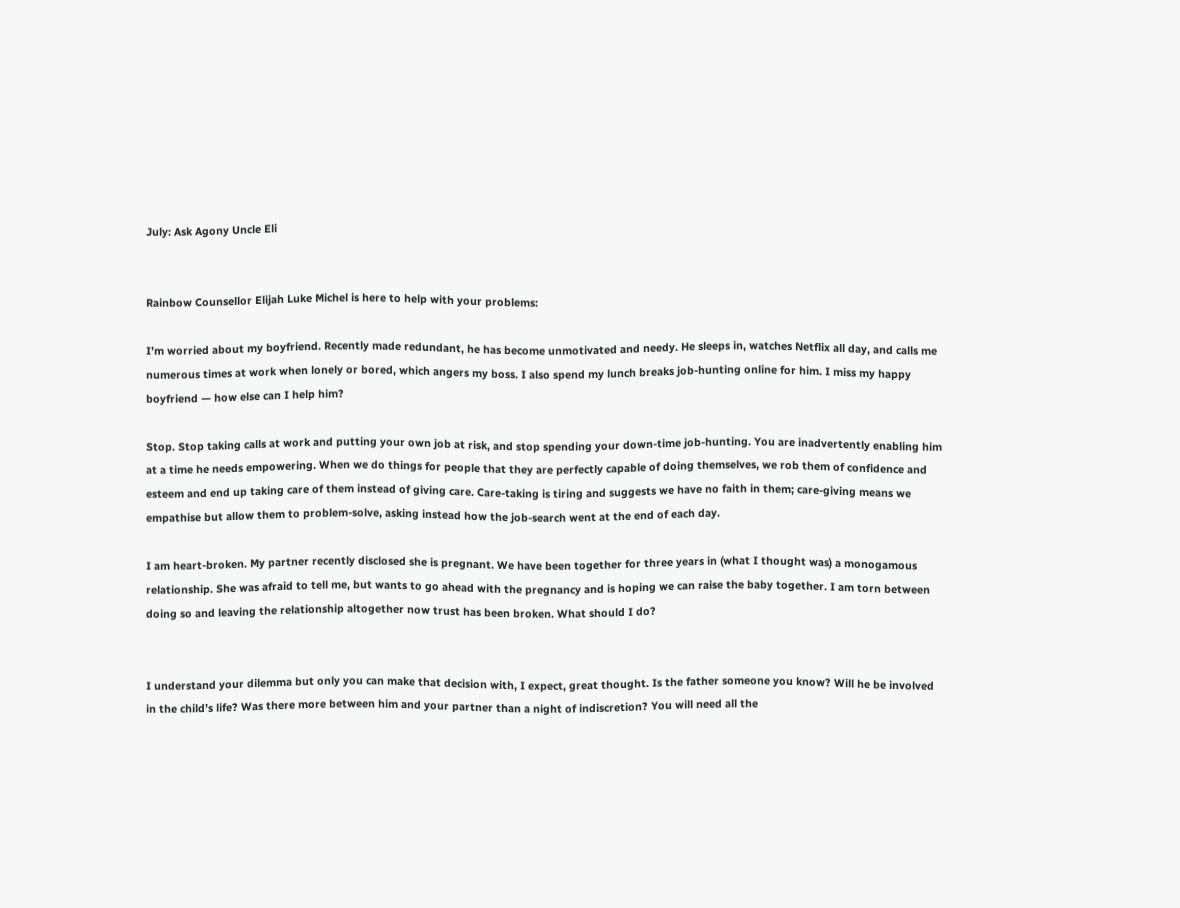July: Ask Agony Uncle Eli


Rainbow Counsellor Elijah Luke Michel is here to help with your problems:

I’m worried about my boyfriend. Recently made redundant, he has become unmotivated and needy. He sleeps in, watches Netflix all day, and calls me numerous times at work when lonely or bored, which angers my boss. I also spend my lunch breaks job-hunting online for him. I miss my happy boyfriend — how else can I help him?

Stop. Stop taking calls at work and putting your own job at risk, and stop spending your down-time job-hunting. You are inadvertently enabling him at a time he needs empowering. When we do things for people that they are perfectly capable of doing themselves, we rob them of confidence and esteem and end up taking care of them instead of giving care. Care-taking is tiring and suggests we have no faith in them; care-giving means we empathise but allow them to problem-solve, asking instead how the job-search went at the end of each day.

I am heart-broken. My partner recently disclosed she is pregnant. We have been together for three years in (what I thought was) a monogamous relationship. She was afraid to tell me, but wants to go ahead with the pregnancy and is hoping we can raise the baby together. I am torn between doing so and leaving the relationship altogether now trust has been broken. What should I do?


I understand your dilemma but only you can make that decision with, I expect, great thought. Is the father someone you know? Will he be involved in the child’s life? Was there more between him and your partner than a night of indiscretion? You will need all the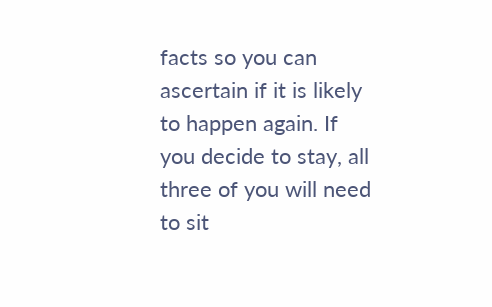facts so you can ascertain if it is likely to happen again. If you decide to stay, all three of you will need to sit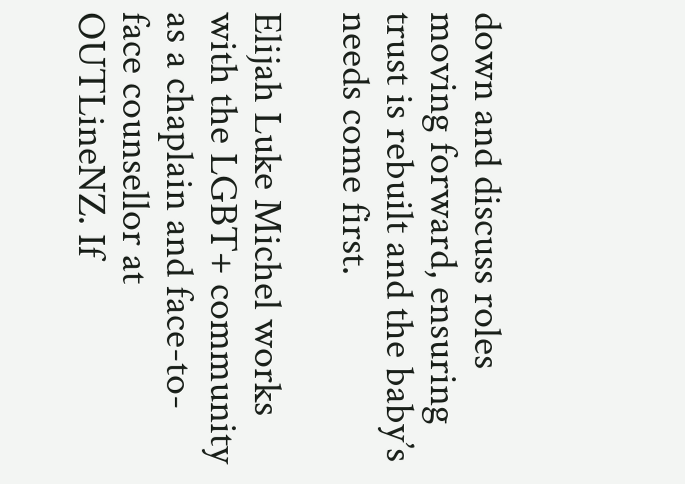down and discuss roles moving forward, ensuring trust is rebuilt and the baby’s needs come first.

Elijah Luke Michel works with the LGBT+ community as a chaplain and face-to-face counsellor at OUTLineNZ. If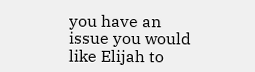you have an issue you would like Elijah to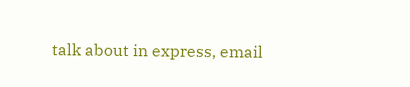talk about in express, email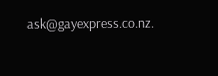ask@gayexpress.co.nz.